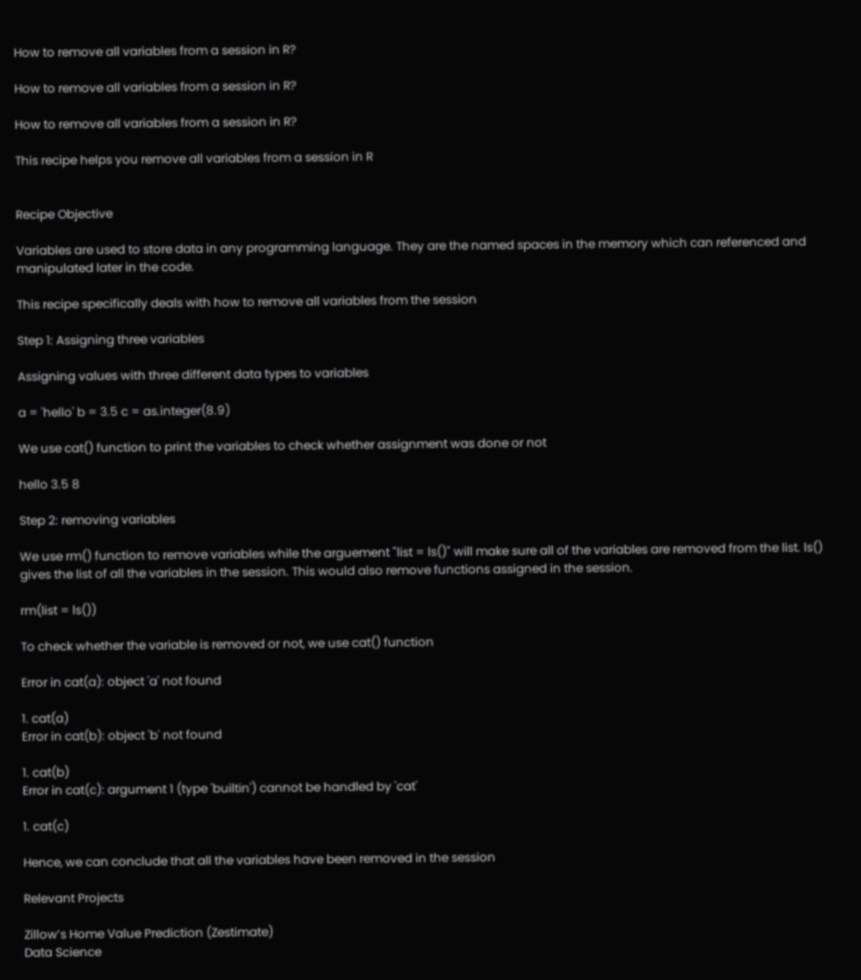How to remove all variables from a session in R?

How to remove all variables from a session in R?

How to remove all variables from a session in R?

This recipe helps you remove all variables from a session in R


Recipe Objective

Variables are used to store data in any programming language. They are the named spaces in the memory which can referenced and manipulated later in the code.

This recipe specifically deals with how to remove all variables from the session

Step 1: Assigning three variables

Assigning values with three different data types to variables

a = 'hello' b = 3.5 c = as.integer(8.9)

We use cat() function to print the variables to check whether assignment was done or not

hello 3.5 8

Step 2: removing variables

We use rm() function to remove variables while the arguement "list = ls()" will make sure all of the variables are removed from the list. ls() gives the list of all the variables in the session. This would also remove functions assigned in the session.

rm(list = ls())

To check whether the variable is removed or not, we use cat() function

Error in cat(a): object 'a' not found

1. cat(a)
Error in cat(b): object 'b' not found

1. cat(b)
Error in cat(c): argument 1 (type 'builtin') cannot be handled by 'cat'

1. cat(c)

Hence, we can conclude that all the variables have been removed in the session

Relevant Projects

Zillow’s Home Value Prediction (Zestimate)
Data Science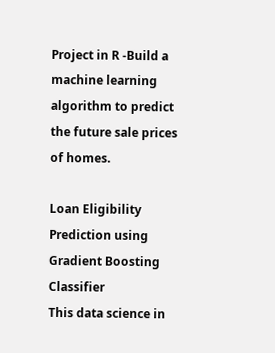Project in R -Build a machine learning algorithm to predict the future sale prices of homes.

Loan Eligibility Prediction using Gradient Boosting Classifier
This data science in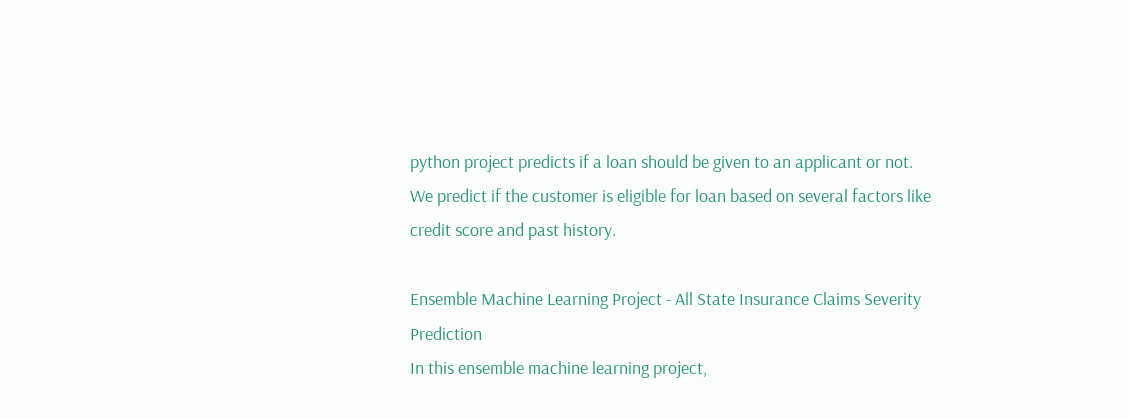python project predicts if a loan should be given to an applicant or not. We predict if the customer is eligible for loan based on several factors like credit score and past history.

Ensemble Machine Learning Project - All State Insurance Claims Severity Prediction
In this ensemble machine learning project,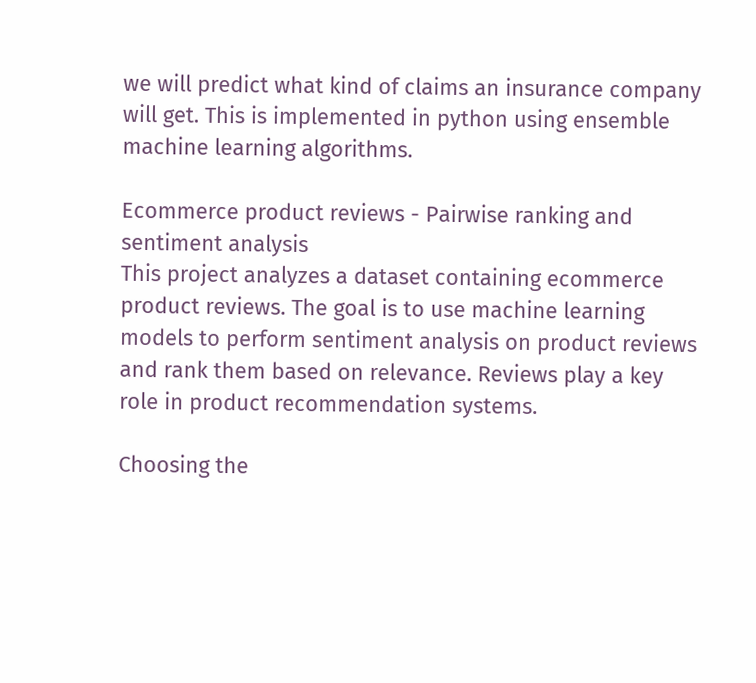we will predict what kind of claims an insurance company will get. This is implemented in python using ensemble machine learning algorithms.

Ecommerce product reviews - Pairwise ranking and sentiment analysis
This project analyzes a dataset containing ecommerce product reviews. The goal is to use machine learning models to perform sentiment analysis on product reviews and rank them based on relevance. Reviews play a key role in product recommendation systems.

Choosing the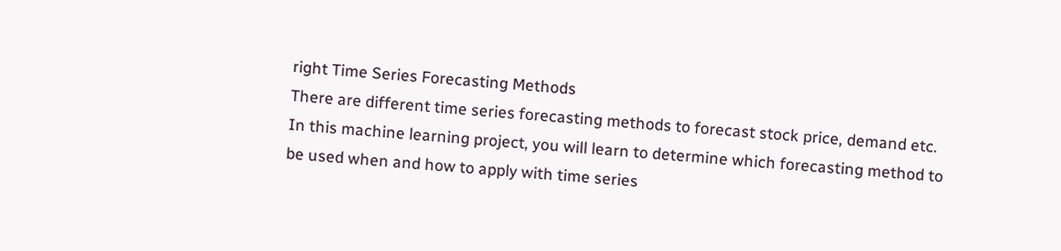right Time Series Forecasting Methods
There are different time series forecasting methods to forecast stock price, demand etc. In this machine learning project, you will learn to determine which forecasting method to be used when and how to apply with time series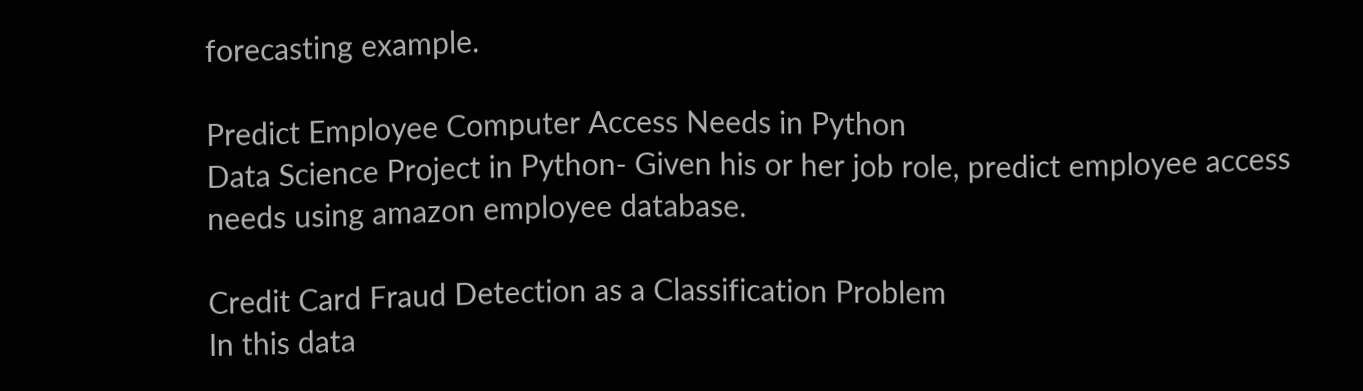forecasting example.

Predict Employee Computer Access Needs in Python
Data Science Project in Python- Given his or her job role, predict employee access needs using amazon employee database.

Credit Card Fraud Detection as a Classification Problem
In this data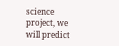science project, we will predict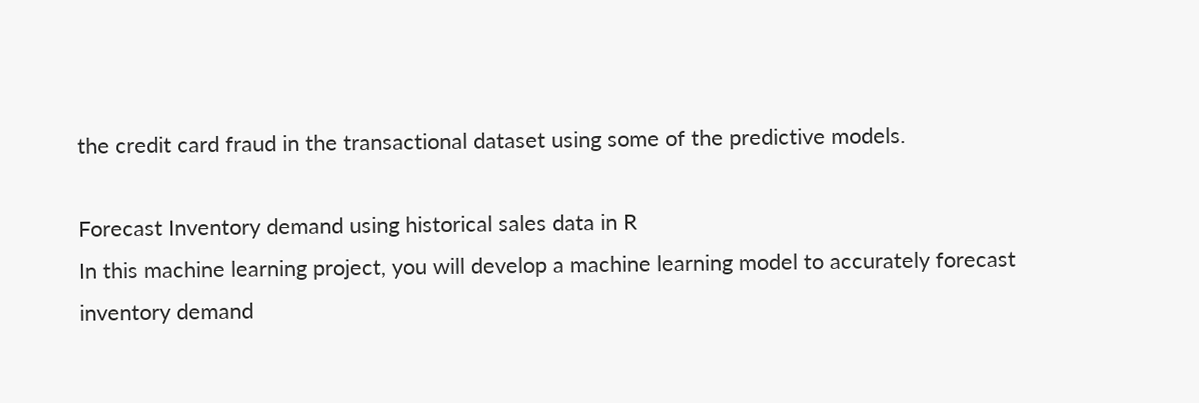the credit card fraud in the transactional dataset using some of the predictive models.

Forecast Inventory demand using historical sales data in R
In this machine learning project, you will develop a machine learning model to accurately forecast inventory demand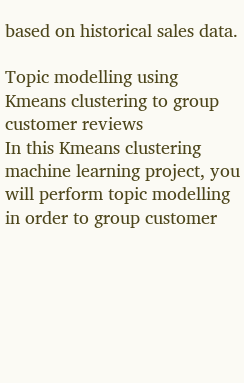based on historical sales data.

Topic modelling using Kmeans clustering to group customer reviews
In this Kmeans clustering machine learning project, you will perform topic modelling in order to group customer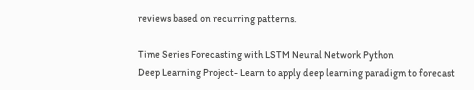reviews based on recurring patterns.

Time Series Forecasting with LSTM Neural Network Python
Deep Learning Project- Learn to apply deep learning paradigm to forecast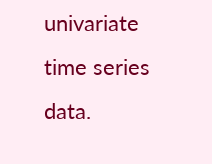univariate time series data.